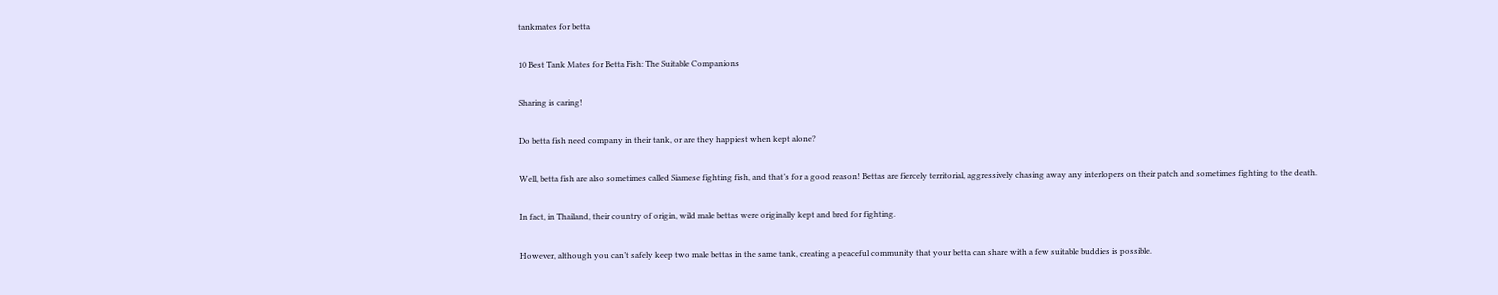tankmates for betta

10 Best Tank Mates for Betta Fish: The Suitable Companions

Sharing is caring!

Do betta fish need company in their tank, or are they happiest when kept alone?

Well, betta fish are also sometimes called Siamese fighting fish, and that’s for a good reason! Bettas are fiercely territorial, aggressively chasing away any interlopers on their patch and sometimes fighting to the death.

In fact, in Thailand, their country of origin, wild male bettas were originally kept and bred for fighting.

However, although you can’t safely keep two male bettas in the same tank, creating a peaceful community that your betta can share with a few suitable buddies is possible.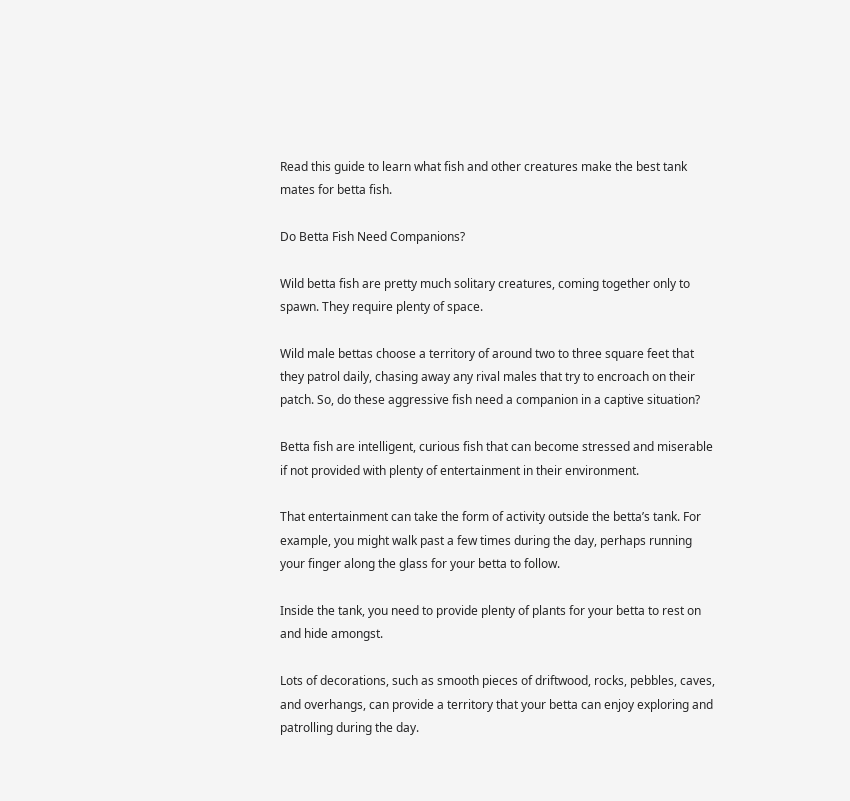Read this guide to learn what fish and other creatures make the best tank mates for betta fish.

Do Betta Fish Need Companions?

Wild betta fish are pretty much solitary creatures, coming together only to spawn. They require plenty of space.

Wild male bettas choose a territory of around two to three square feet that they patrol daily, chasing away any rival males that try to encroach on their patch. So, do these aggressive fish need a companion in a captive situation?

Betta fish are intelligent, curious fish that can become stressed and miserable if not provided with plenty of entertainment in their environment.

That entertainment can take the form of activity outside the betta’s tank. For example, you might walk past a few times during the day, perhaps running your finger along the glass for your betta to follow.

Inside the tank, you need to provide plenty of plants for your betta to rest on and hide amongst.

Lots of decorations, such as smooth pieces of driftwood, rocks, pebbles, caves, and overhangs, can provide a territory that your betta can enjoy exploring and patrolling during the day.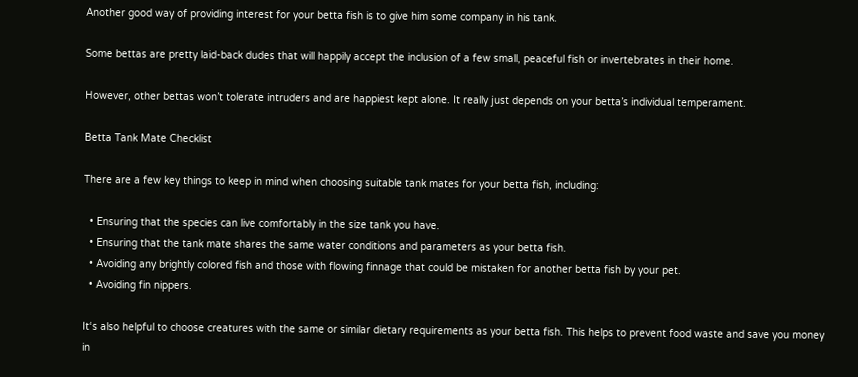Another good way of providing interest for your betta fish is to give him some company in his tank.

Some bettas are pretty laid-back dudes that will happily accept the inclusion of a few small, peaceful fish or invertebrates in their home.

However, other bettas won’t tolerate intruders and are happiest kept alone. It really just depends on your betta’s individual temperament.

Betta Tank Mate Checklist

There are a few key things to keep in mind when choosing suitable tank mates for your betta fish, including:

  • Ensuring that the species can live comfortably in the size tank you have.
  • Ensuring that the tank mate shares the same water conditions and parameters as your betta fish.
  • Avoiding any brightly colored fish and those with flowing finnage that could be mistaken for another betta fish by your pet.
  • Avoiding fin nippers.

It‘s also helpful to choose creatures with the same or similar dietary requirements as your betta fish. This helps to prevent food waste and save you money in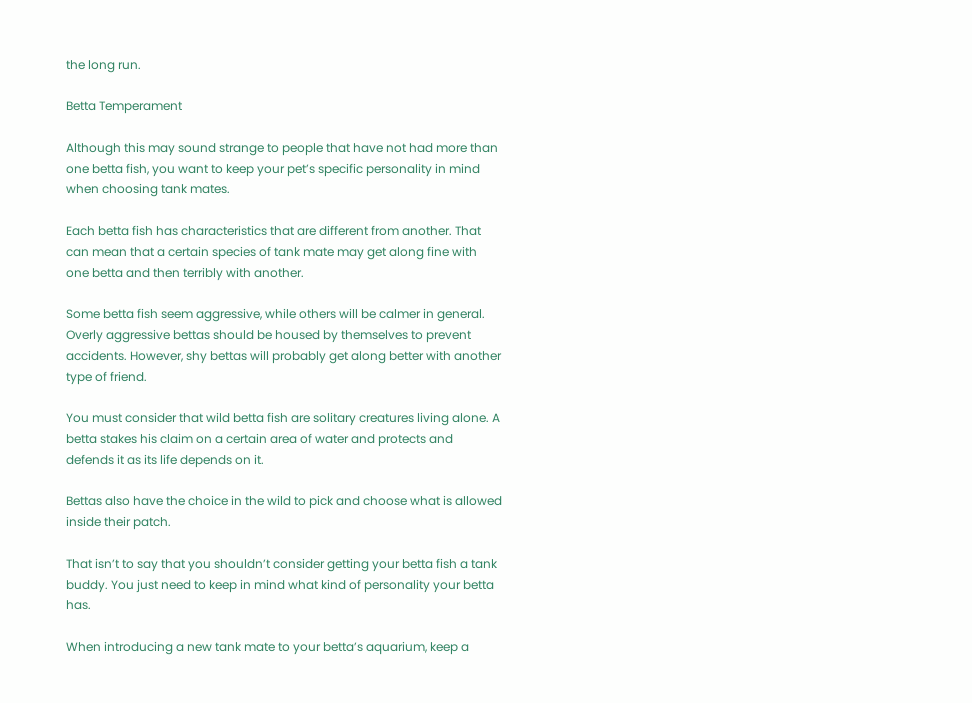the long run.

Betta Temperament

Although this may sound strange to people that have not had more than one betta fish, you want to keep your pet’s specific personality in mind when choosing tank mates.

Each betta fish has characteristics that are different from another. That can mean that a certain species of tank mate may get along fine with one betta and then terribly with another.

Some betta fish seem aggressive, while others will be calmer in general. Overly aggressive bettas should be housed by themselves to prevent accidents. However, shy bettas will probably get along better with another type of friend.

You must consider that wild betta fish are solitary creatures living alone. A betta stakes his claim on a certain area of water and protects and defends it as its life depends on it.

Bettas also have the choice in the wild to pick and choose what is allowed inside their patch.

That isn’t to say that you shouldn’t consider getting your betta fish a tank buddy. You just need to keep in mind what kind of personality your betta has.

When introducing a new tank mate to your betta’s aquarium, keep a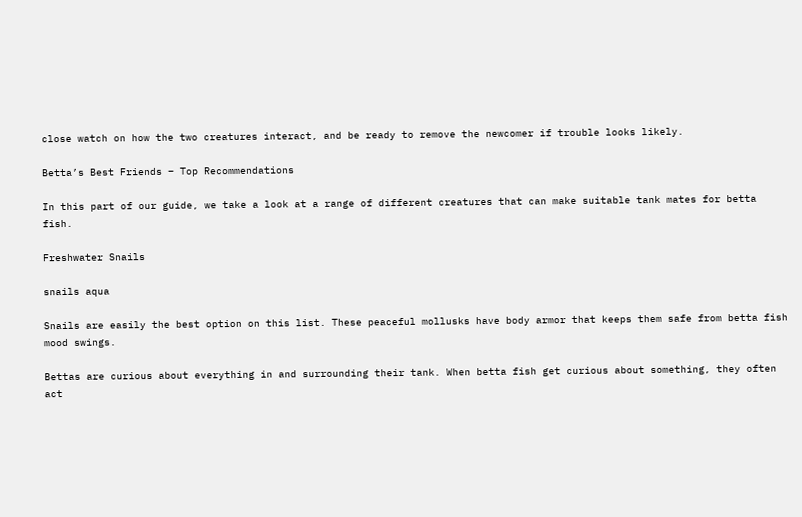close watch on how the two creatures interact, and be ready to remove the newcomer if trouble looks likely.

Betta’s Best Friends – Top Recommendations

In this part of our guide, we take a look at a range of different creatures that can make suitable tank mates for betta fish.

Freshwater Snails

snails aqua

Snails are easily the best option on this list. These peaceful mollusks have body armor that keeps them safe from betta fish mood swings.

Bettas are curious about everything in and surrounding their tank. When betta fish get curious about something, they often act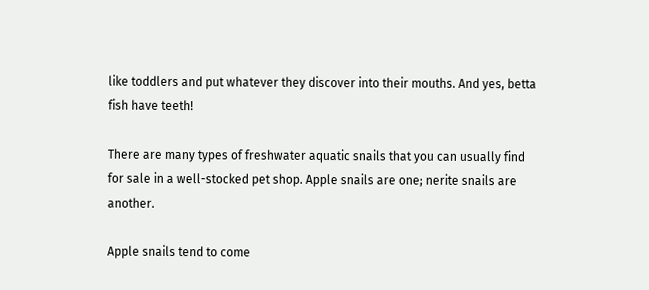like toddlers and put whatever they discover into their mouths. And yes, betta fish have teeth!

There are many types of freshwater aquatic snails that you can usually find for sale in a well-stocked pet shop. Apple snails are one; nerite snails are another.

Apple snails tend to come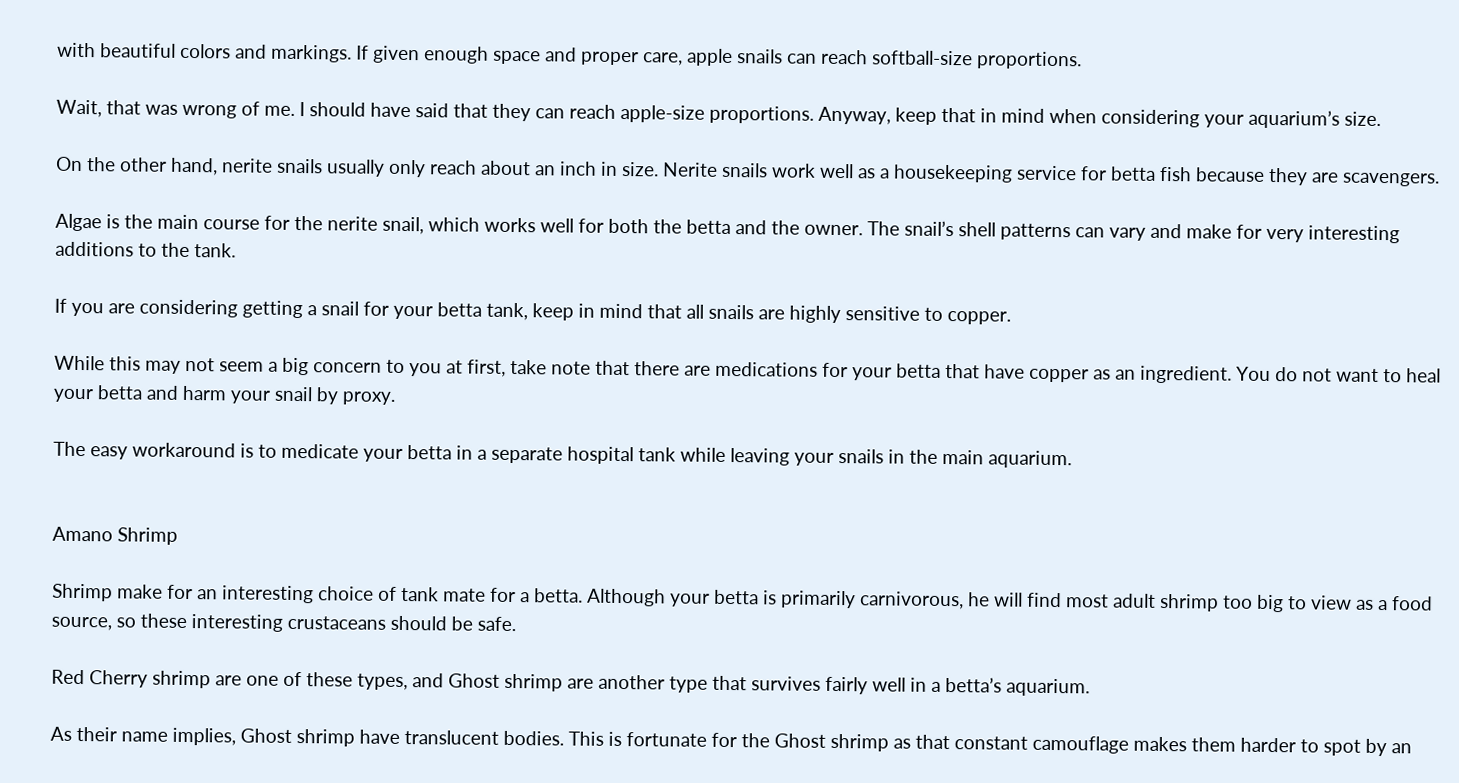with beautiful colors and markings. If given enough space and proper care, apple snails can reach softball-size proportions.

Wait, that was wrong of me. I should have said that they can reach apple-size proportions. Anyway, keep that in mind when considering your aquarium’s size.

On the other hand, nerite snails usually only reach about an inch in size. Nerite snails work well as a housekeeping service for betta fish because they are scavengers.

Algae is the main course for the nerite snail, which works well for both the betta and the owner. The snail’s shell patterns can vary and make for very interesting additions to the tank.

If you are considering getting a snail for your betta tank, keep in mind that all snails are highly sensitive to copper.

While this may not seem a big concern to you at first, take note that there are medications for your betta that have copper as an ingredient. You do not want to heal your betta and harm your snail by proxy.

The easy workaround is to medicate your betta in a separate hospital tank while leaving your snails in the main aquarium.


Amano Shrimp

Shrimp make for an interesting choice of tank mate for a betta. Although your betta is primarily carnivorous, he will find most adult shrimp too big to view as a food source, so these interesting crustaceans should be safe.

Red Cherry shrimp are one of these types, and Ghost shrimp are another type that survives fairly well in a betta’s aquarium.

As their name implies, Ghost shrimp have translucent bodies. This is fortunate for the Ghost shrimp as that constant camouflage makes them harder to spot by an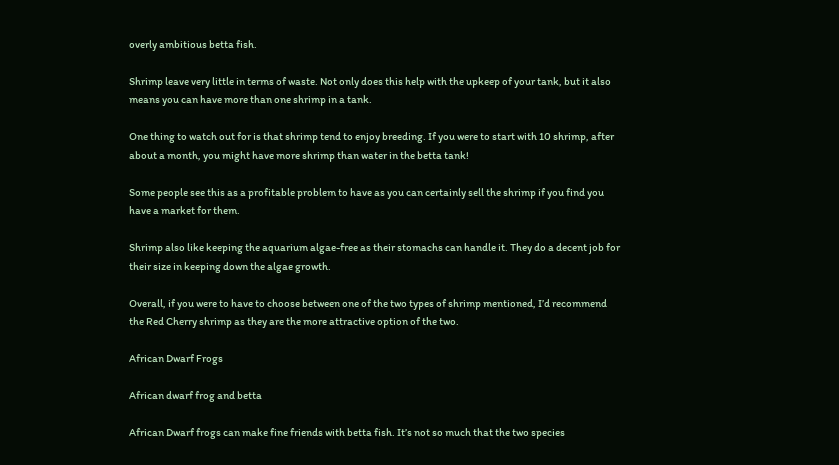overly ambitious betta fish.

Shrimp leave very little in terms of waste. Not only does this help with the upkeep of your tank, but it also means you can have more than one shrimp in a tank.

One thing to watch out for is that shrimp tend to enjoy breeding. If you were to start with 10 shrimp, after about a month, you might have more shrimp than water in the betta tank!

Some people see this as a profitable problem to have as you can certainly sell the shrimp if you find you have a market for them.

Shrimp also like keeping the aquarium algae-free as their stomachs can handle it. They do a decent job for their size in keeping down the algae growth.

Overall, if you were to have to choose between one of the two types of shrimp mentioned, I’d recommend the Red Cherry shrimp as they are the more attractive option of the two.

African Dwarf Frogs

African dwarf frog and betta

African Dwarf frogs can make fine friends with betta fish. It’s not so much that the two species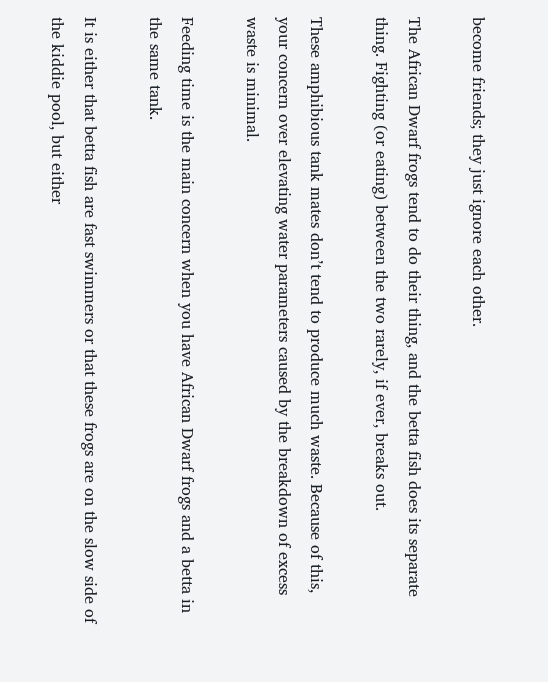become friends; they just ignore each other.

The African Dwarf frogs tend to do their thing, and the betta fish does its separate thing. Fighting (or eating) between the two rarely, if ever, breaks out.

These amphibious tank mates don’t tend to produce much waste. Because of this, your concern over elevating water parameters caused by the breakdown of excess waste is minimal.

Feeding time is the main concern when you have African Dwarf frogs and a betta in the same tank.

It is either that betta fish are fast swimmers or that these frogs are on the slow side of the kiddie pool, but either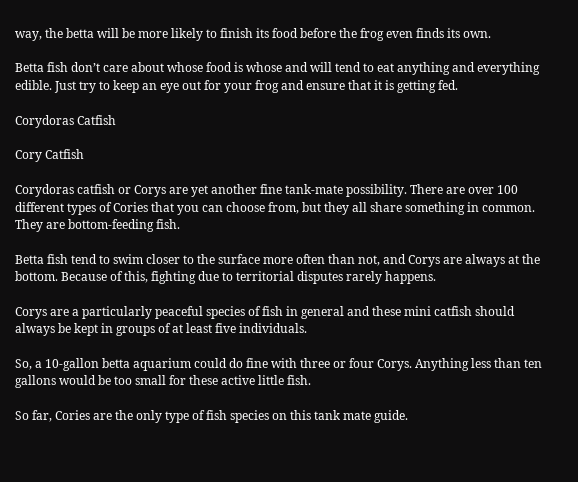way, the betta will be more likely to finish its food before the frog even finds its own.

Betta fish don’t care about whose food is whose and will tend to eat anything and everything edible. Just try to keep an eye out for your frog and ensure that it is getting fed.

Corydoras Catfish

Cory Catfish

Corydoras catfish or Corys are yet another fine tank-mate possibility. There are over 100 different types of Cories that you can choose from, but they all share something in common. They are bottom-feeding fish.

Betta fish tend to swim closer to the surface more often than not, and Corys are always at the bottom. Because of this, fighting due to territorial disputes rarely happens.

Corys are a particularly peaceful species of fish in general and these mini catfish should always be kept in groups of at least five individuals.

So, a 10-gallon betta aquarium could do fine with three or four Corys. Anything less than ten gallons would be too small for these active little fish.

So far, Cories are the only type of fish species on this tank mate guide.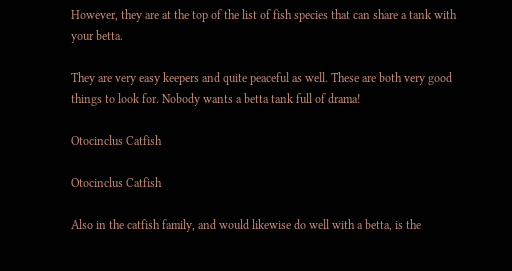However, they are at the top of the list of fish species that can share a tank with your betta.

They are very easy keepers and quite peaceful as well. These are both very good things to look for. Nobody wants a betta tank full of drama!

Otocinclus Catfish

Otocinclus Catfish

Also in the catfish family, and would likewise do well with a betta, is the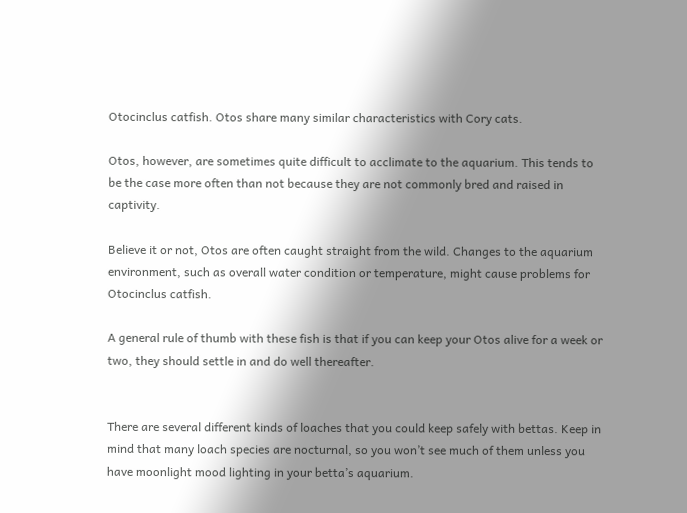Otocinclus catfish. Otos share many similar characteristics with Cory cats.

Otos, however, are sometimes quite difficult to acclimate to the aquarium. This tends to be the case more often than not because they are not commonly bred and raised in captivity.

Believe it or not, Otos are often caught straight from the wild. Changes to the aquarium environment, such as overall water condition or temperature, might cause problems for Otocinclus catfish.

A general rule of thumb with these fish is that if you can keep your Otos alive for a week or two, they should settle in and do well thereafter.


There are several different kinds of loaches that you could keep safely with bettas. Keep in mind that many loach species are nocturnal, so you won’t see much of them unless you have moonlight mood lighting in your betta’s aquarium.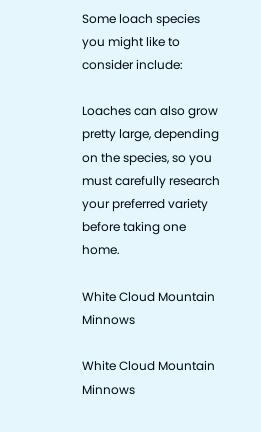Some loach species you might like to consider include:

Loaches can also grow pretty large, depending on the species, so you must carefully research your preferred variety before taking one home.

White Cloud Mountain Minnows

White Cloud Mountain Minnows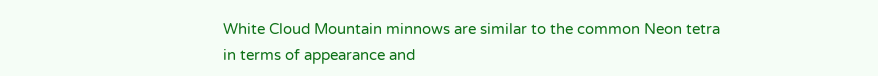White Cloud Mountain minnows are similar to the common Neon tetra in terms of appearance and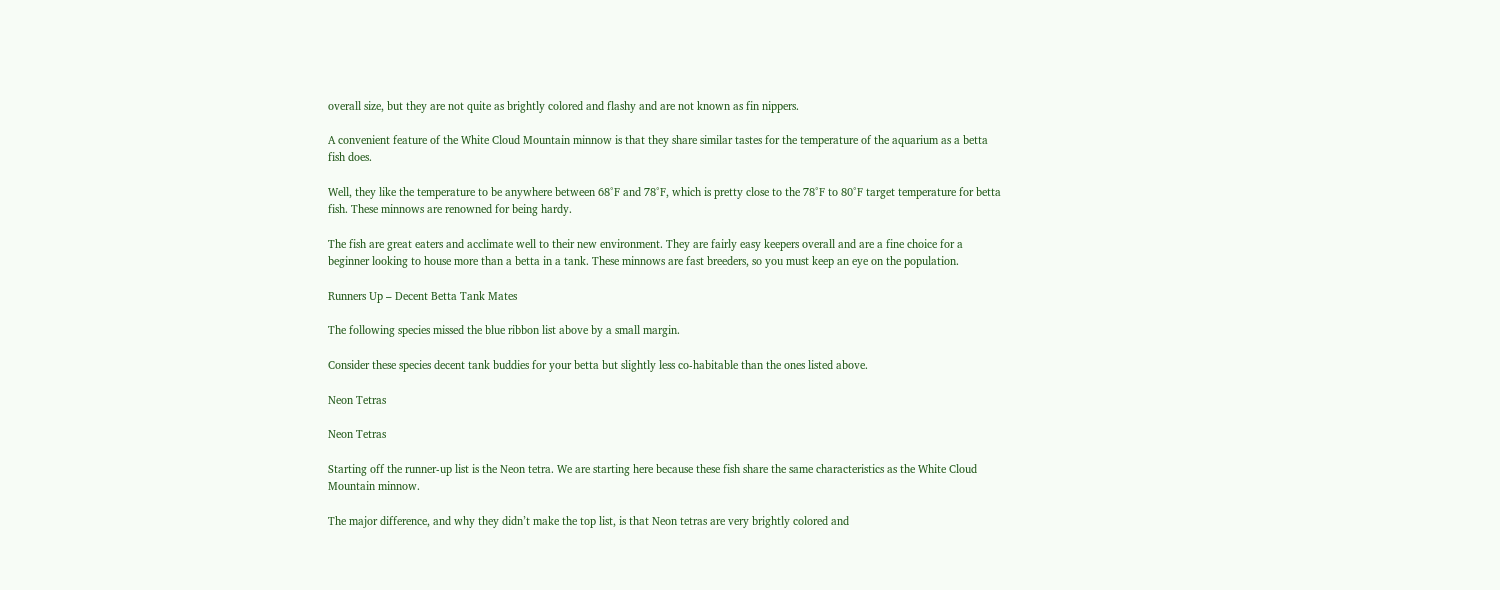overall size, but they are not quite as brightly colored and flashy and are not known as fin nippers.

A convenient feature of the White Cloud Mountain minnow is that they share similar tastes for the temperature of the aquarium as a betta fish does.

Well, they like the temperature to be anywhere between 68°F and 78°F, which is pretty close to the 78°F to 80°F target temperature for betta fish. These minnows are renowned for being hardy.

The fish are great eaters and acclimate well to their new environment. They are fairly easy keepers overall and are a fine choice for a beginner looking to house more than a betta in a tank. These minnows are fast breeders, so you must keep an eye on the population.

Runners Up – Decent Betta Tank Mates

The following species missed the blue ribbon list above by a small margin.

Consider these species decent tank buddies for your betta but slightly less co-habitable than the ones listed above.

Neon Tetras

Neon Tetras

Starting off the runner-up list is the Neon tetra. We are starting here because these fish share the same characteristics as the White Cloud Mountain minnow.

The major difference, and why they didn’t make the top list, is that Neon tetras are very brightly colored and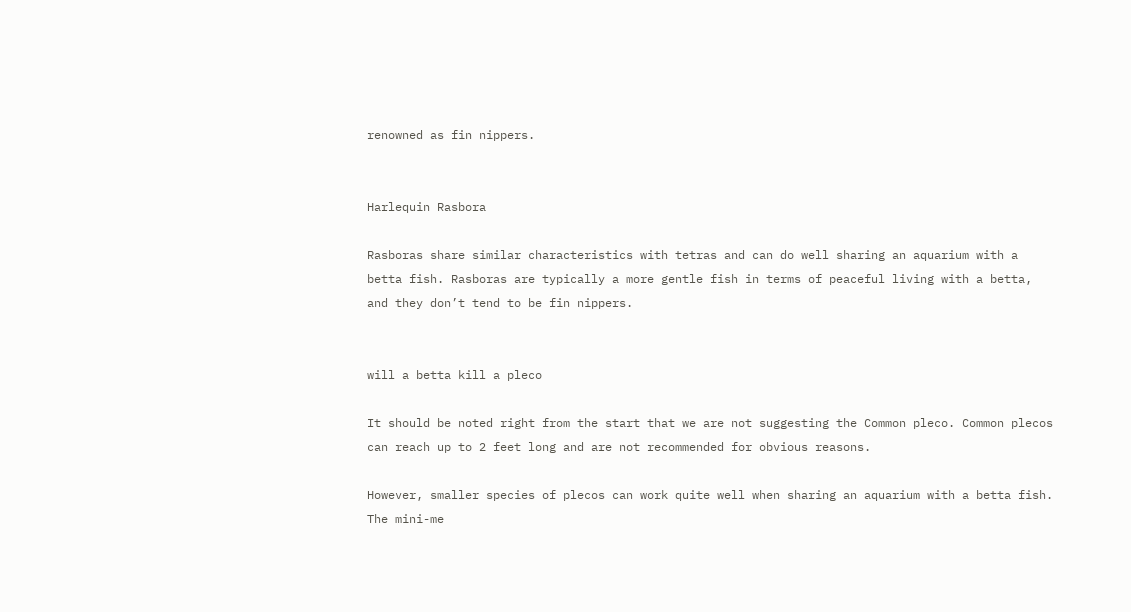renowned as fin nippers.


Harlequin Rasbora

Rasboras share similar characteristics with tetras and can do well sharing an aquarium with a betta fish. Rasboras are typically a more gentle fish in terms of peaceful living with a betta, and they don’t tend to be fin nippers.


will a betta kill a pleco

It should be noted right from the start that we are not suggesting the Common pleco. Common plecos can reach up to 2 feet long and are not recommended for obvious reasons.

However, smaller species of plecos can work quite well when sharing an aquarium with a betta fish. The mini-me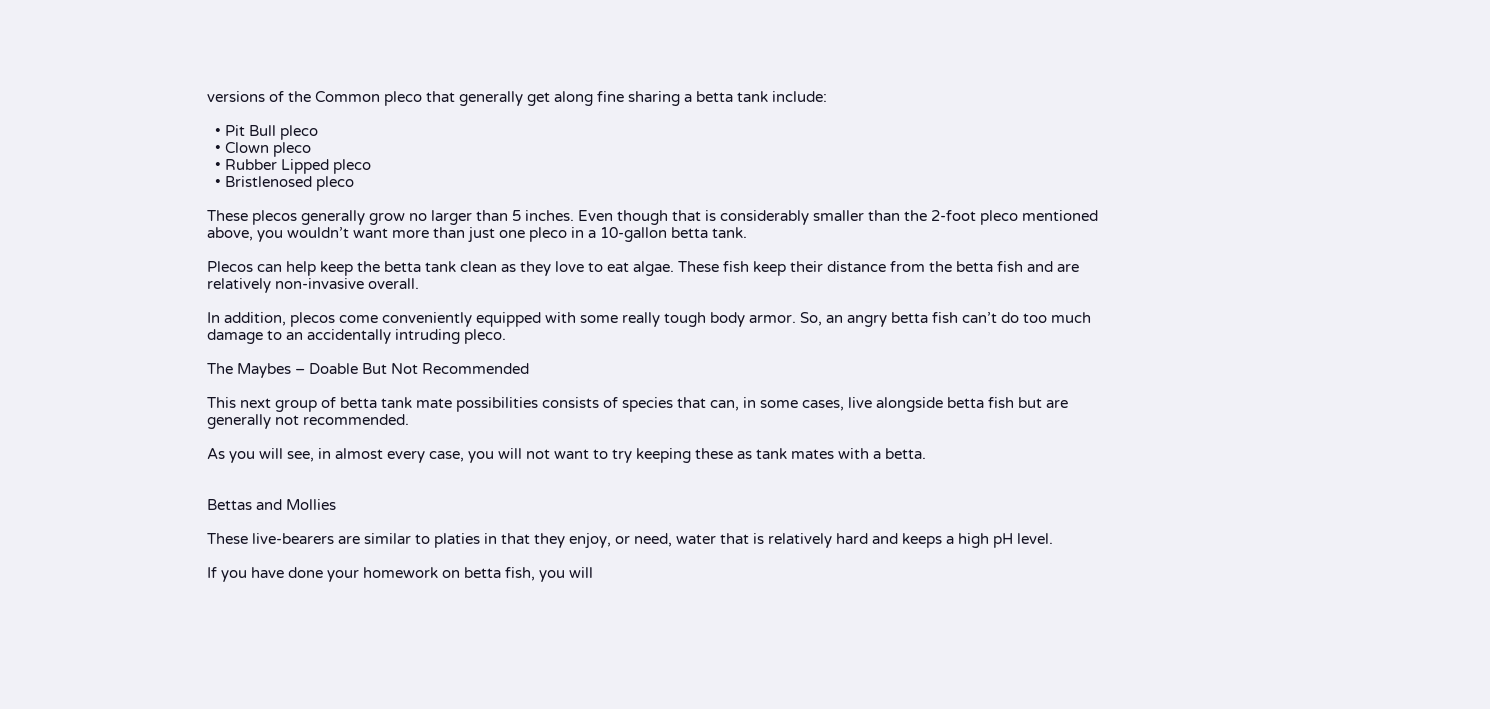versions of the Common pleco that generally get along fine sharing a betta tank include:

  • Pit Bull pleco
  • Clown pleco
  • Rubber Lipped pleco
  • Bristlenosed pleco

These plecos generally grow no larger than 5 inches. Even though that is considerably smaller than the 2-foot pleco mentioned above, you wouldn’t want more than just one pleco in a 10-gallon betta tank.

Plecos can help keep the betta tank clean as they love to eat algae. These fish keep their distance from the betta fish and are relatively non-invasive overall.

In addition, plecos come conveniently equipped with some really tough body armor. So, an angry betta fish can’t do too much damage to an accidentally intruding pleco.

The Maybes – Doable But Not Recommended

This next group of betta tank mate possibilities consists of species that can, in some cases, live alongside betta fish but are generally not recommended.

As you will see, in almost every case, you will not want to try keeping these as tank mates with a betta.


Bettas and Mollies

These live-bearers are similar to platies in that they enjoy, or need, water that is relatively hard and keeps a high pH level.

If you have done your homework on betta fish, you will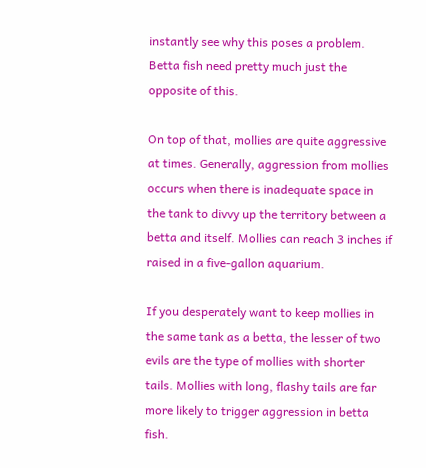instantly see why this poses a problem. Betta fish need pretty much just the opposite of this.

On top of that, mollies are quite aggressive at times. Generally, aggression from mollies occurs when there is inadequate space in the tank to divvy up the territory between a betta and itself. Mollies can reach 3 inches if raised in a five-gallon aquarium.

If you desperately want to keep mollies in the same tank as a betta, the lesser of two evils are the type of mollies with shorter tails. Mollies with long, flashy tails are far more likely to trigger aggression in betta fish.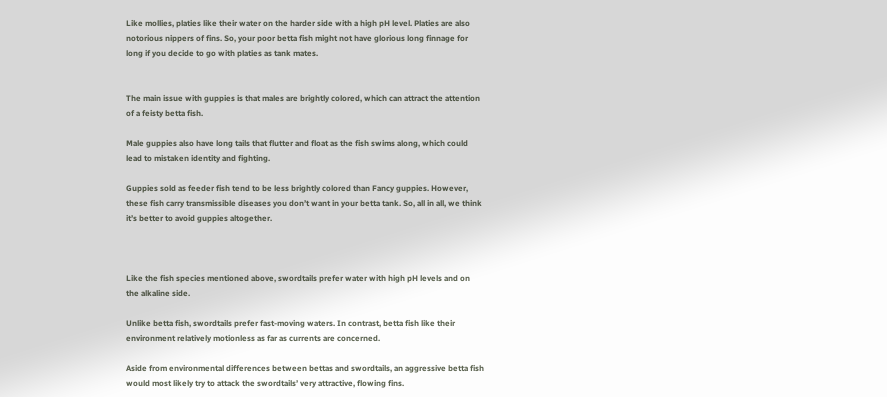Like mollies, platies like their water on the harder side with a high pH level. Platies are also notorious nippers of fins. So, your poor betta fish might not have glorious long finnage for long if you decide to go with platies as tank mates.


The main issue with guppies is that males are brightly colored, which can attract the attention of a feisty betta fish.

Male guppies also have long tails that flutter and float as the fish swims along, which could lead to mistaken identity and fighting.

Guppies sold as feeder fish tend to be less brightly colored than Fancy guppies. However, these fish carry transmissible diseases you don’t want in your betta tank. So, all in all, we think it’s better to avoid guppies altogether.



Like the fish species mentioned above, swordtails prefer water with high pH levels and on the alkaline side.

Unlike betta fish, swordtails prefer fast-moving waters. In contrast, betta fish like their environment relatively motionless as far as currents are concerned.

Aside from environmental differences between bettas and swordtails, an aggressive betta fish would most likely try to attack the swordtails’ very attractive, flowing fins.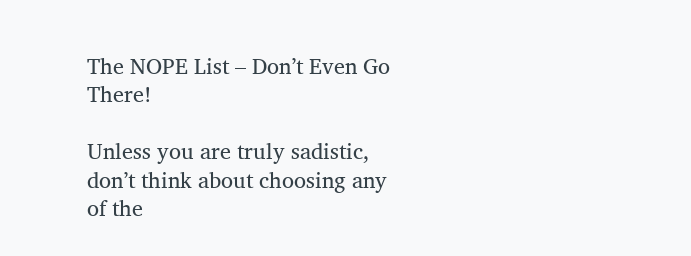The NOPE List – Don’t Even Go There!

Unless you are truly sadistic, don’t think about choosing any of the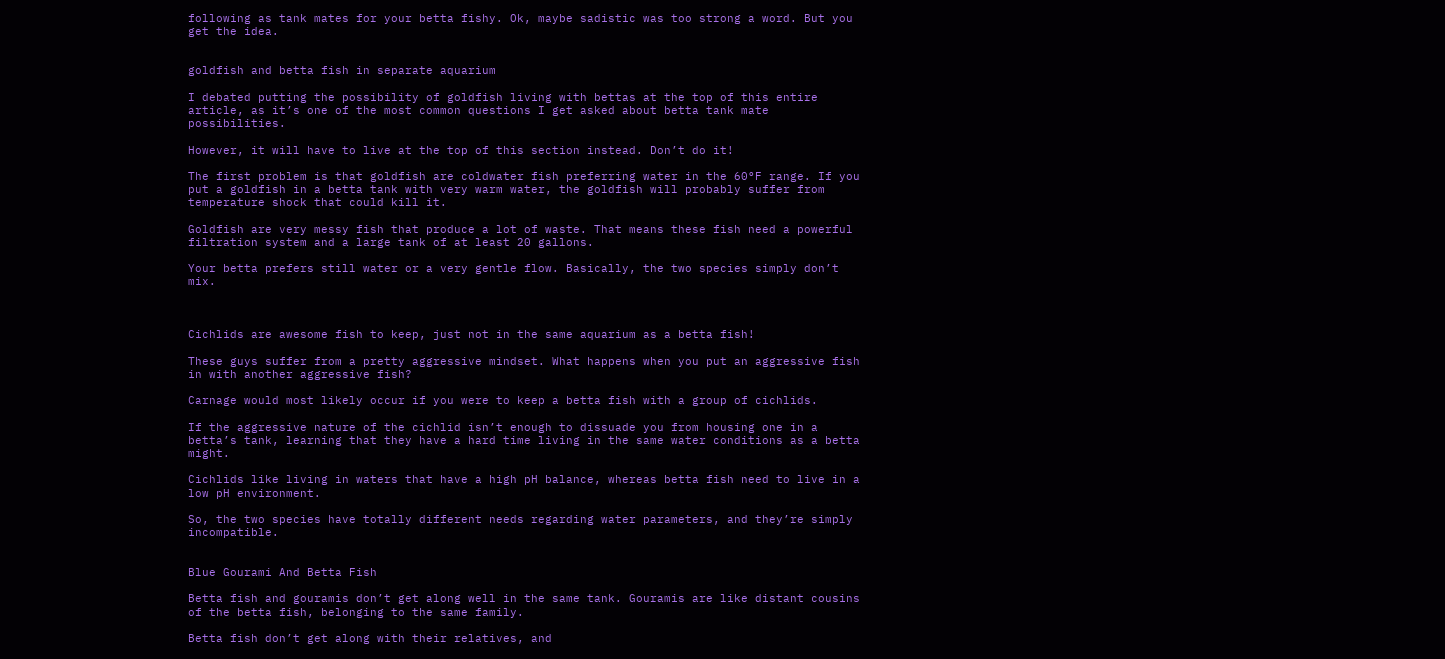following as tank mates for your betta fishy. Ok, maybe sadistic was too strong a word. But you get the idea.


goldfish and betta fish in separate aquarium

I debated putting the possibility of goldfish living with bettas at the top of this entire article, as it’s one of the most common questions I get asked about betta tank mate possibilities.

However, it will have to live at the top of this section instead. Don’t do it!

The first problem is that goldfish are coldwater fish preferring water in the 60°F range. If you put a goldfish in a betta tank with very warm water, the goldfish will probably suffer from temperature shock that could kill it.

Goldfish are very messy fish that produce a lot of waste. That means these fish need a powerful filtration system and a large tank of at least 20 gallons.

Your betta prefers still water or a very gentle flow. Basically, the two species simply don’t mix.



Cichlids are awesome fish to keep, just not in the same aquarium as a betta fish!

These guys suffer from a pretty aggressive mindset. What happens when you put an aggressive fish in with another aggressive fish?

Carnage would most likely occur if you were to keep a betta fish with a group of cichlids.

If the aggressive nature of the cichlid isn’t enough to dissuade you from housing one in a betta’s tank, learning that they have a hard time living in the same water conditions as a betta might.

Cichlids like living in waters that have a high pH balance, whereas betta fish need to live in a low pH environment.

So, the two species have totally different needs regarding water parameters, and they’re simply incompatible.


Blue Gourami And Betta Fish

Betta fish and gouramis don’t get along well in the same tank. Gouramis are like distant cousins of the betta fish, belonging to the same family.

Betta fish don’t get along with their relatives, and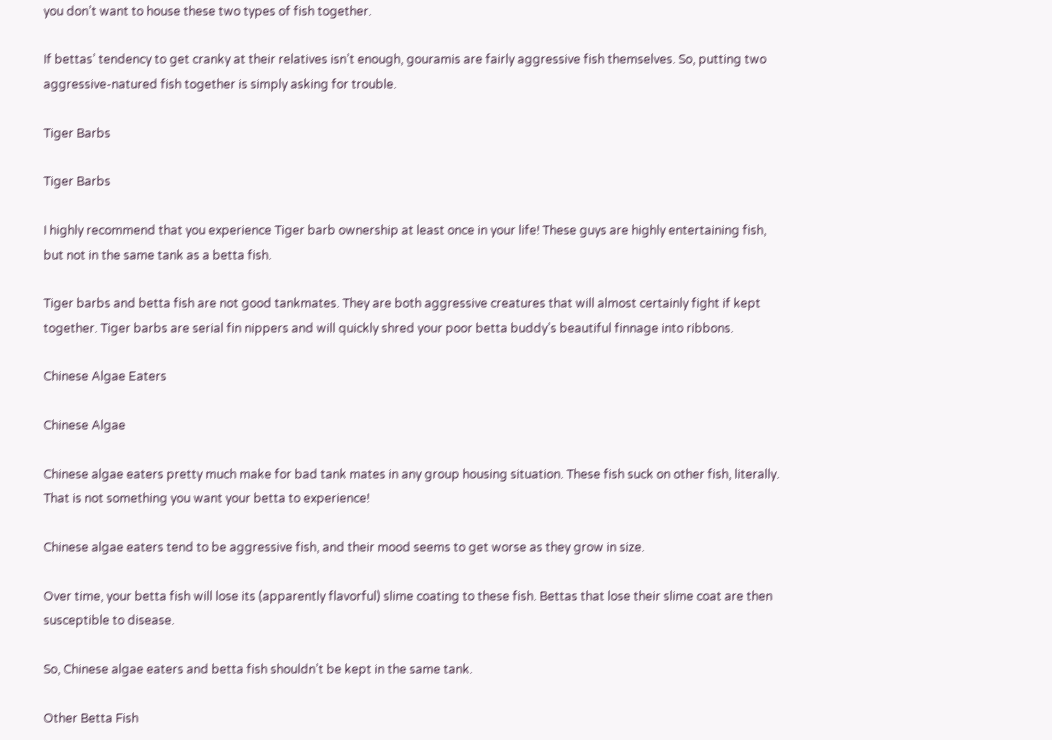you don’t want to house these two types of fish together.

If bettas’ tendency to get cranky at their relatives isn’t enough, gouramis are fairly aggressive fish themselves. So, putting two aggressive-natured fish together is simply asking for trouble.

Tiger Barbs

Tiger Barbs

I highly recommend that you experience Tiger barb ownership at least once in your life! These guys are highly entertaining fish, but not in the same tank as a betta fish.

Tiger barbs and betta fish are not good tankmates. They are both aggressive creatures that will almost certainly fight if kept together. Tiger barbs are serial fin nippers and will quickly shred your poor betta buddy’s beautiful finnage into ribbons.

Chinese Algae Eaters

Chinese Algae

Chinese algae eaters pretty much make for bad tank mates in any group housing situation. These fish suck on other fish, literally. That is not something you want your betta to experience!

Chinese algae eaters tend to be aggressive fish, and their mood seems to get worse as they grow in size.

Over time, your betta fish will lose its (apparently flavorful) slime coating to these fish. Bettas that lose their slime coat are then susceptible to disease.

So, Chinese algae eaters and betta fish shouldn’t be kept in the same tank.

Other Betta Fish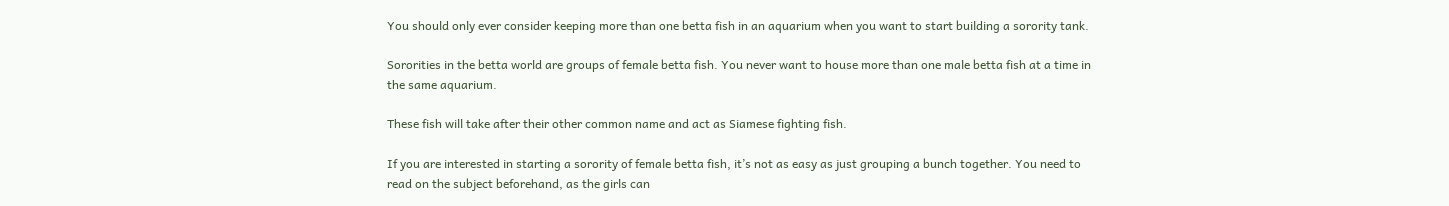You should only ever consider keeping more than one betta fish in an aquarium when you want to start building a sorority tank.

Sororities in the betta world are groups of female betta fish. You never want to house more than one male betta fish at a time in the same aquarium.

These fish will take after their other common name and act as Siamese fighting fish.

If you are interested in starting a sorority of female betta fish, it’s not as easy as just grouping a bunch together. You need to read on the subject beforehand, as the girls can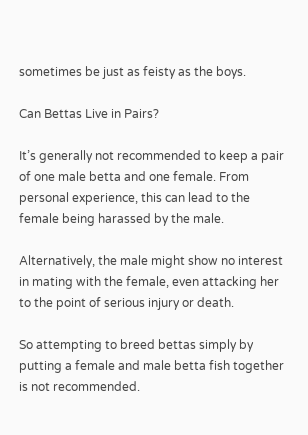sometimes be just as feisty as the boys.

Can Bettas Live in Pairs?

It’s generally not recommended to keep a pair of one male betta and one female. From personal experience, this can lead to the female being harassed by the male.

Alternatively, the male might show no interest in mating with the female, even attacking her to the point of serious injury or death.

So attempting to breed bettas simply by putting a female and male betta fish together is not recommended.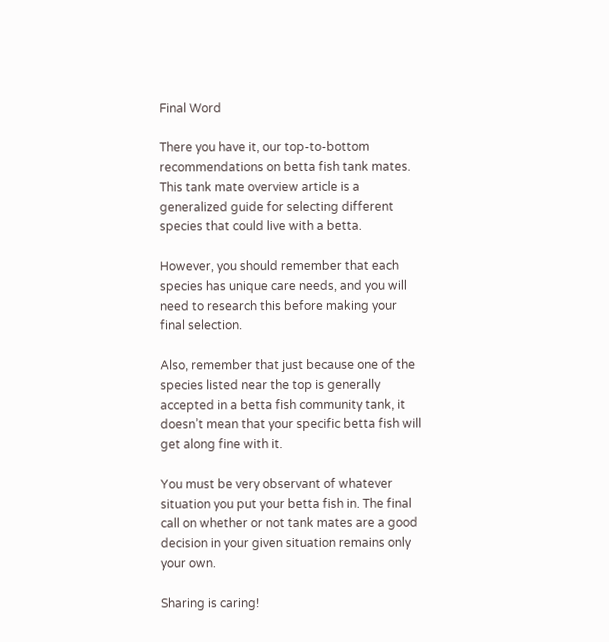Final Word

There you have it, our top-to-bottom recommendations on betta fish tank mates. This tank mate overview article is a generalized guide for selecting different species that could live with a betta.

However, you should remember that each species has unique care needs, and you will need to research this before making your final selection.

Also, remember that just because one of the species listed near the top is generally accepted in a betta fish community tank, it doesn’t mean that your specific betta fish will get along fine with it.

You must be very observant of whatever situation you put your betta fish in. The final call on whether or not tank mates are a good decision in your given situation remains only your own.

Sharing is caring!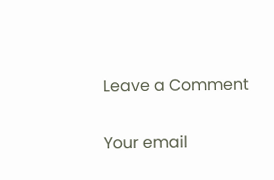Leave a Comment

Your email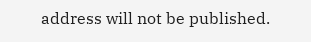address will not be published.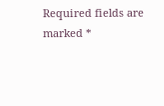Required fields are marked *